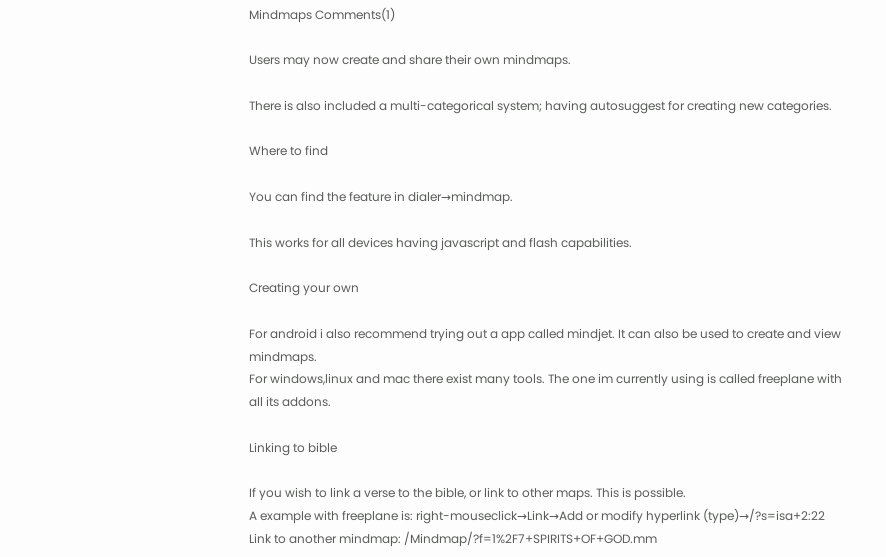Mindmaps Comments(1)

Users may now create and share their own mindmaps.

There is also included a multi-categorical system; having autosuggest for creating new categories.

Where to find

You can find the feature in dialer→mindmap.

This works for all devices having javascript and flash capabilities.

Creating your own

For android i also recommend trying out a app called mindjet. It can also be used to create and view mindmaps.
For windows,linux and mac there exist many tools. The one im currently using is called freeplane with all its addons.

Linking to bible

If you wish to link a verse to the bible, or link to other maps. This is possible.
A example with freeplane is: right-mouseclick→Link→Add or modify hyperlink (type)→/?s=isa+2:22
Link to another mindmap: /Mindmap/?f=1%2F7+SPIRITS+OF+GOD.mm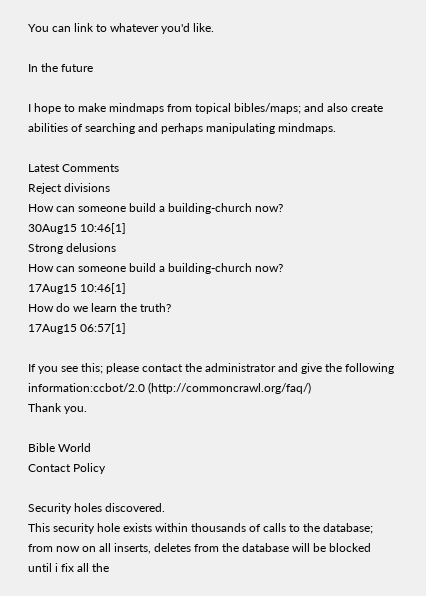You can link to whatever you'd like.

In the future

I hope to make mindmaps from topical bibles/maps; and also create abilities of searching and perhaps manipulating mindmaps.

Latest Comments
Reject divisions
How can someone build a building-church now?
30Aug15 10:46[1]
Strong delusions
How can someone build a building-church now?
17Aug15 10:46[1]
How do we learn the truth?
17Aug15 06:57[1]

If you see this; please contact the administrator and give the following information:ccbot/2.0 (http://commoncrawl.org/faq/)
Thank you.

Bible World
Contact Policy

Security holes discovered.
This security hole exists within thousands of calls to the database; from now on all inserts, deletes from the database will be blocked until i fix all the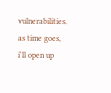vulnerabilities.
as time goes, i'll open up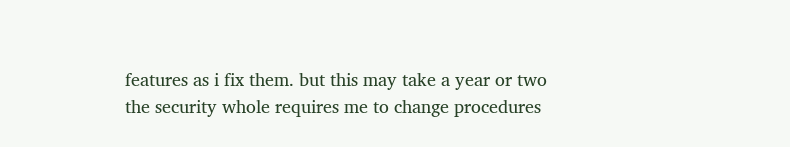features as i fix them. but this may take a year or two
the security whole requires me to change procedures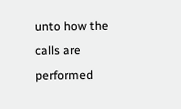unto how the calls are performed